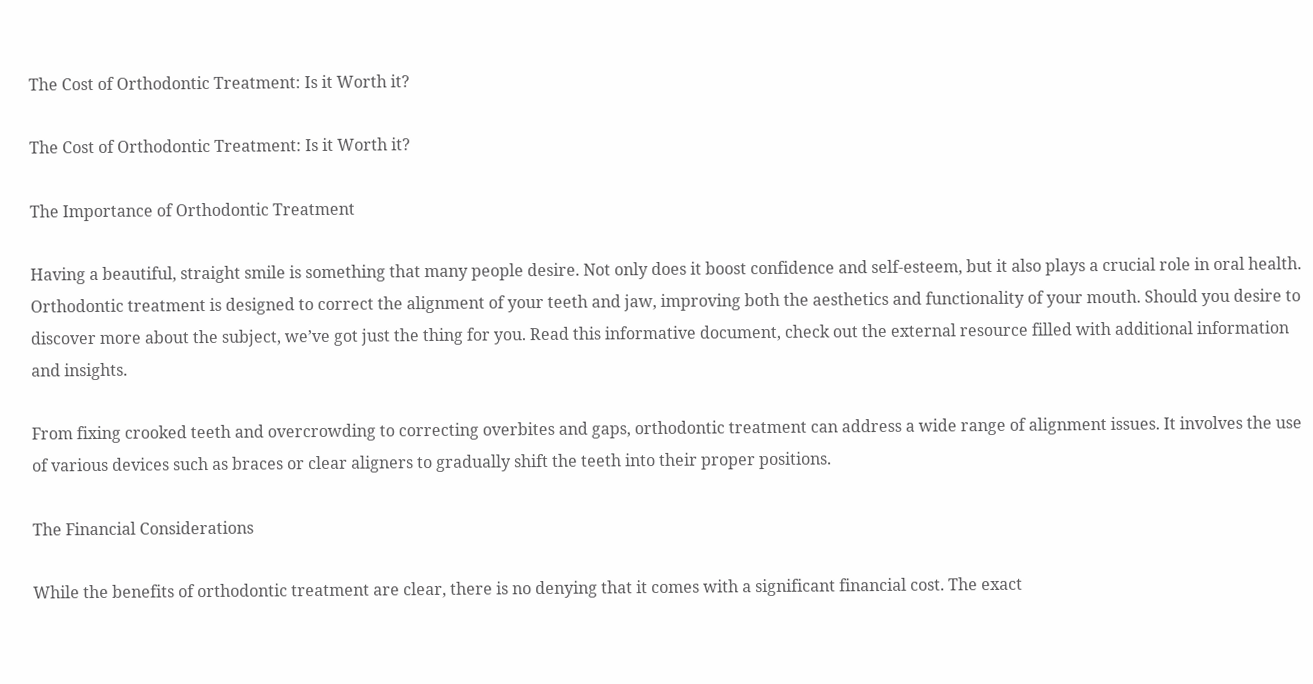The Cost of Orthodontic Treatment: Is it Worth it?

The Cost of Orthodontic Treatment: Is it Worth it?

The Importance of Orthodontic Treatment

Having a beautiful, straight smile is something that many people desire. Not only does it boost confidence and self-esteem, but it also plays a crucial role in oral health. Orthodontic treatment is designed to correct the alignment of your teeth and jaw, improving both the aesthetics and functionality of your mouth. Should you desire to discover more about the subject, we’ve got just the thing for you. Read this informative document, check out the external resource filled with additional information and insights.

From fixing crooked teeth and overcrowding to correcting overbites and gaps, orthodontic treatment can address a wide range of alignment issues. It involves the use of various devices such as braces or clear aligners to gradually shift the teeth into their proper positions.

The Financial Considerations

While the benefits of orthodontic treatment are clear, there is no denying that it comes with a significant financial cost. The exact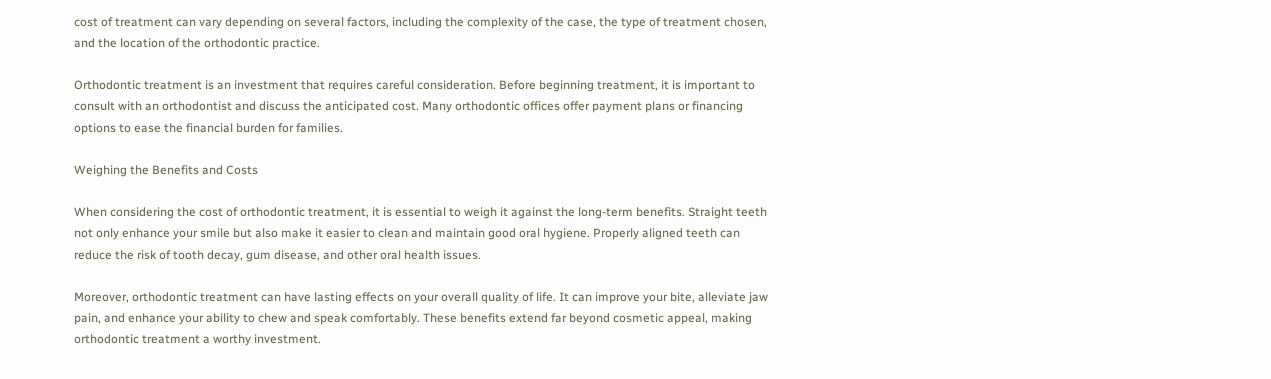cost of treatment can vary depending on several factors, including the complexity of the case, the type of treatment chosen, and the location of the orthodontic practice.

Orthodontic treatment is an investment that requires careful consideration. Before beginning treatment, it is important to consult with an orthodontist and discuss the anticipated cost. Many orthodontic offices offer payment plans or financing options to ease the financial burden for families.

Weighing the Benefits and Costs

When considering the cost of orthodontic treatment, it is essential to weigh it against the long-term benefits. Straight teeth not only enhance your smile but also make it easier to clean and maintain good oral hygiene. Properly aligned teeth can reduce the risk of tooth decay, gum disease, and other oral health issues.

Moreover, orthodontic treatment can have lasting effects on your overall quality of life. It can improve your bite, alleviate jaw pain, and enhance your ability to chew and speak comfortably. These benefits extend far beyond cosmetic appeal, making orthodontic treatment a worthy investment.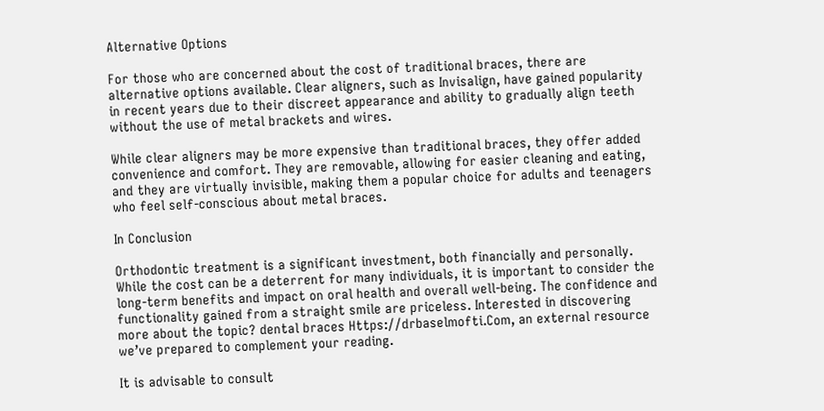Alternative Options

For those who are concerned about the cost of traditional braces, there are alternative options available. Clear aligners, such as Invisalign, have gained popularity in recent years due to their discreet appearance and ability to gradually align teeth without the use of metal brackets and wires.

While clear aligners may be more expensive than traditional braces, they offer added convenience and comfort. They are removable, allowing for easier cleaning and eating, and they are virtually invisible, making them a popular choice for adults and teenagers who feel self-conscious about metal braces.

In Conclusion

Orthodontic treatment is a significant investment, both financially and personally. While the cost can be a deterrent for many individuals, it is important to consider the long-term benefits and impact on oral health and overall well-being. The confidence and functionality gained from a straight smile are priceless. Interested in discovering more about the topic? dental braces Https://drbaselmofti.Com, an external resource we’ve prepared to complement your reading.

It is advisable to consult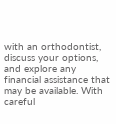with an orthodontist, discuss your options, and explore any financial assistance that may be available. With careful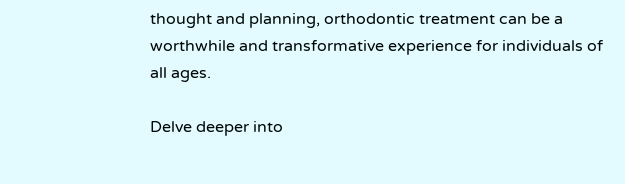thought and planning, orthodontic treatment can be a worthwhile and transformative experience for individuals of all ages.

Delve deeper into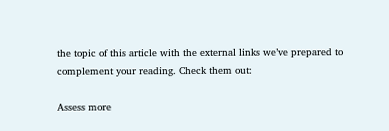the topic of this article with the external links we’ve prepared to complement your reading. Check them out:

Assess more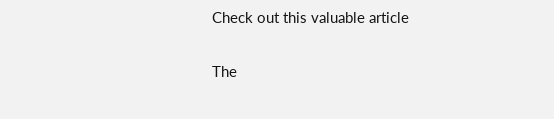Check out this valuable article

The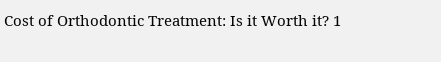Cost of Orthodontic Treatment: Is it Worth it? 1